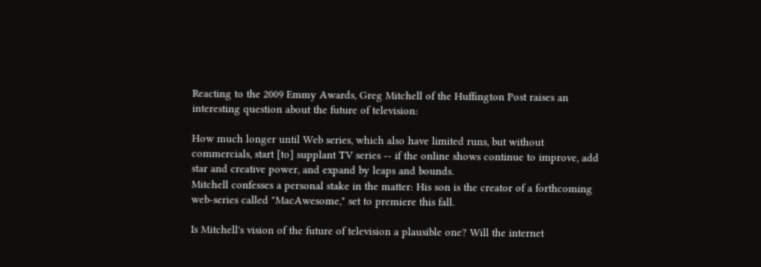Reacting to the 2009 Emmy Awards, Greg Mitchell of the Huffington Post raises an interesting question about the future of television:

How much longer until Web series, which also have limited runs, but without commercials, start [to] supplant TV series -- if the online shows continue to improve, add star and creative power, and expand by leaps and bounds.
Mitchell confesses a personal stake in the matter: His son is the creator of a forthcoming web-series called "MacAwesome," set to premiere this fall.

Is Mitchell's vision of the future of television a plausible one? Will the internet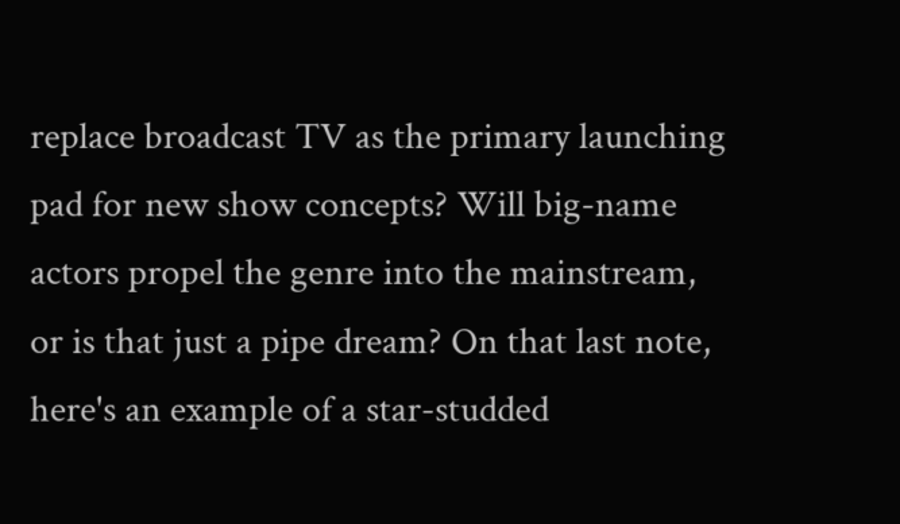replace broadcast TV as the primary launching pad for new show concepts? Will big-name actors propel the genre into the mainstream, or is that just a pipe dream? On that last note, here's an example of a star-studded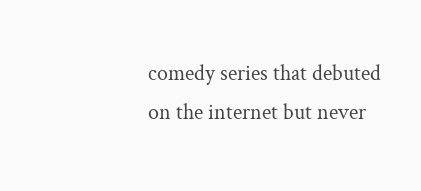comedy series that debuted on the internet but never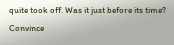quite took off. Was it just before its time? Convince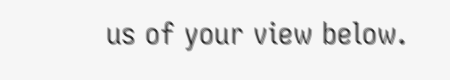us of your view below.